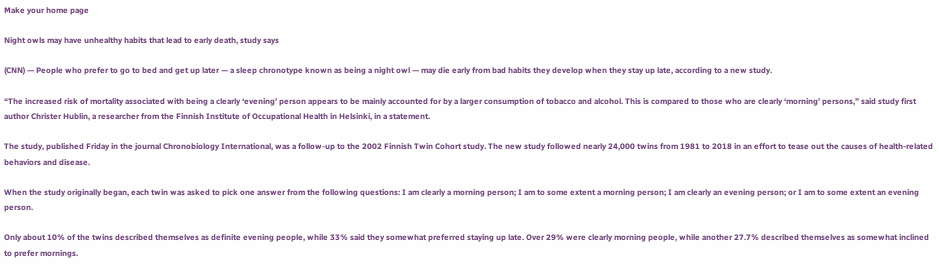Make your home page

Night owls may have unhealthy habits that lead to early death, study says

(CNN) — People who prefer to go to bed and get up later — a sleep chronotype known as being a night owl — may die early from bad habits they develop when they stay up late, according to a new study.

“The increased risk of mortality associated with being a clearly ‘evening’ person appears to be mainly accounted for by a larger consumption of tobacco and alcohol. This is compared to those who are clearly ‘morning’ persons,” said study first author Christer Hublin, a researcher from the Finnish Institute of Occupational Health in Helsinki, in a statement.

The study, published Friday in the journal Chronobiology International, was a follow-up to the 2002 Finnish Twin Cohort study. The new study followed nearly 24,000 twins from 1981 to 2018 in an effort to tease out the causes of health-related behaviors and disease.

When the study originally began, each twin was asked to pick one answer from the following questions: I am clearly a morning person; I am to some extent a morning person; I am clearly an evening person; or I am to some extent an evening person.

Only about 10% of the twins described themselves as definite evening people, while 33% said they somewhat preferred staying up late. Over 29% were clearly morning people, while another 27.7% described themselves as somewhat inclined to prefer mornings.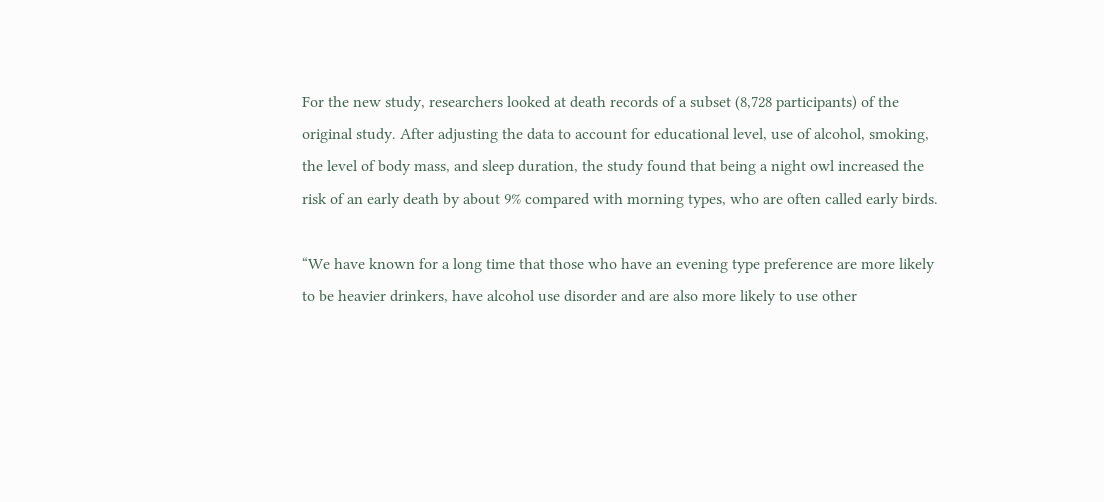For the new study, researchers looked at death records of a subset (8,728 participants) of the original study. After adjusting the data to account for educational level, use of alcohol, smoking, the level of body mass, and sleep duration, the study found that being a night owl increased the risk of an early death by about 9% compared with morning types, who are often called early birds.

“We have known for a long time that those who have an evening type preference are more likely to be heavier drinkers, have alcohol use disorder and are also more likely to use other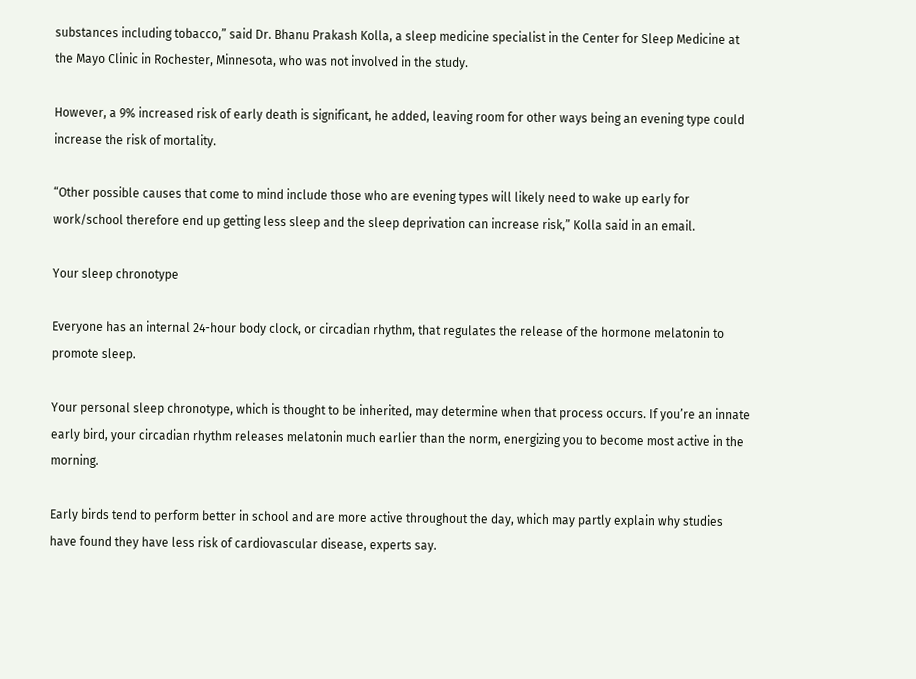substances including tobacco,” said Dr. Bhanu Prakash Kolla, a sleep medicine specialist in the Center for Sleep Medicine at the Mayo Clinic in Rochester, Minnesota, who was not involved in the study.

However, a 9% increased risk of early death is significant, he added, leaving room for other ways being an evening type could increase the risk of mortality.

“Other possible causes that come to mind include those who are evening types will likely need to wake up early for work/school therefore end up getting less sleep and the sleep deprivation can increase risk,” Kolla said in an email.

Your sleep chronotype

Everyone has an internal 24-hour body clock, or circadian rhythm, that regulates the release of the hormone melatonin to promote sleep.

Your personal sleep chronotype, which is thought to be inherited, may determine when that process occurs. If you’re an innate early bird, your circadian rhythm releases melatonin much earlier than the norm, energizing you to become most active in the morning.

Early birds tend to perform better in school and are more active throughout the day, which may partly explain why studies have found they have less risk of cardiovascular disease, experts say.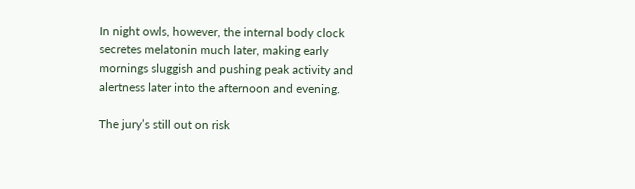In night owls, however, the internal body clock secretes melatonin much later, making early mornings sluggish and pushing peak activity and alertness later into the afternoon and evening.

The jury’s still out on risk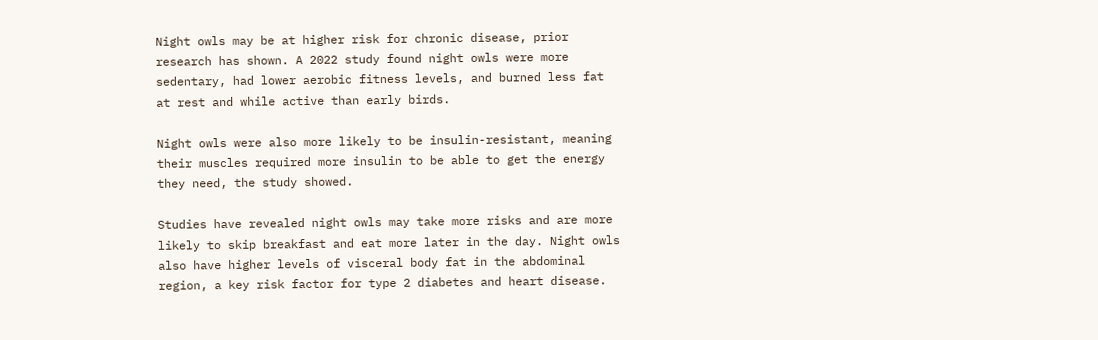Night owls may be at higher risk for chronic disease, prior research has shown. A 2022 study found night owls were more sedentary, had lower aerobic fitness levels, and burned less fat at rest and while active than early birds.

Night owls were also more likely to be insulin-resistant, meaning their muscles required more insulin to be able to get the energy they need, the study showed.

Studies have revealed night owls may take more risks and are more likely to skip breakfast and eat more later in the day. Night owls also have higher levels of visceral body fat in the abdominal region, a key risk factor for type 2 diabetes and heart disease.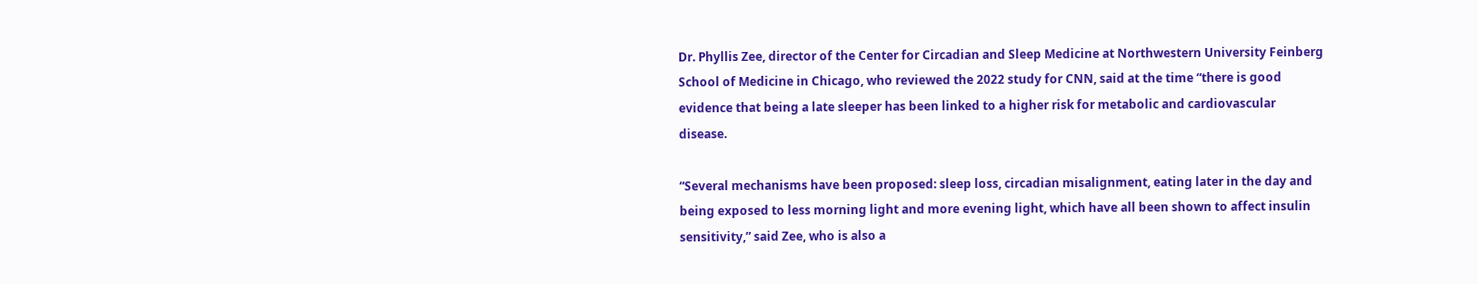Dr. Phyllis Zee, director of the Center for Circadian and Sleep Medicine at Northwestern University Feinberg School of Medicine in Chicago, who reviewed the 2022 study for CNN, said at the time “there is good evidence that being a late sleeper has been linked to a higher risk for metabolic and cardiovascular disease.

“Several mechanisms have been proposed: sleep loss, circadian misalignment, eating later in the day and being exposed to less morning light and more evening light, which have all been shown to affect insulin sensitivity,” said Zee, who is also a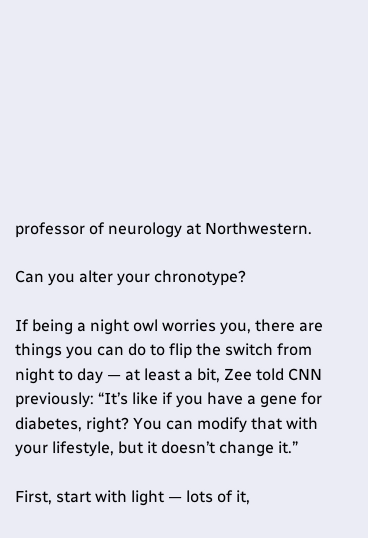professor of neurology at Northwestern.

Can you alter your chronotype?

If being a night owl worries you, there are things you can do to flip the switch from night to day — at least a bit, Zee told CNN previously: “It’s like if you have a gene for diabetes, right? You can modify that with your lifestyle, but it doesn’t change it.”

First, start with light — lots of it,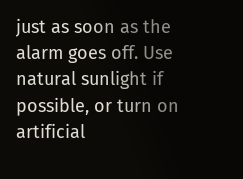just as soon as the alarm goes off. Use natural sunlight if possible, or turn on artificial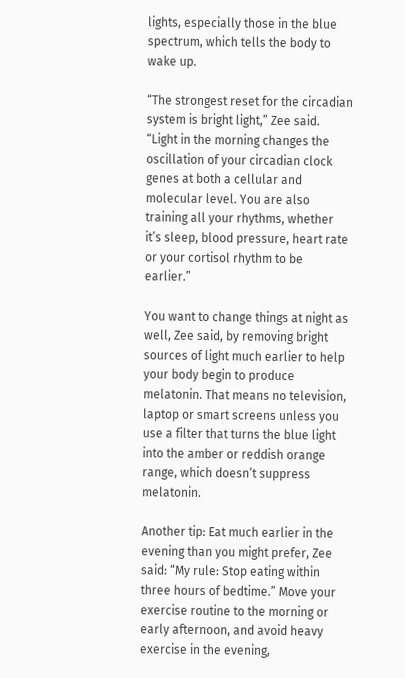lights, especially those in the blue spectrum, which tells the body to wake up.

“The strongest reset for the circadian system is bright light,” Zee said. “Light in the morning changes the oscillation of your circadian clock genes at both a cellular and molecular level. You are also training all your rhythms, whether it’s sleep, blood pressure, heart rate or your cortisol rhythm to be earlier.”

You want to change things at night as well, Zee said, by removing bright sources of light much earlier to help your body begin to produce melatonin. That means no television, laptop or smart screens unless you use a filter that turns the blue light into the amber or reddish orange range, which doesn’t suppress melatonin.

Another tip: Eat much earlier in the evening than you might prefer, Zee said: “My rule: Stop eating within three hours of bedtime.” Move your exercise routine to the morning or early afternoon, and avoid heavy exercise in the evening,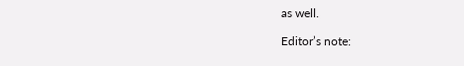as well.

Editor’s note: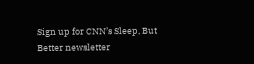Sign up for CNN’s Sleep, But Better newsletter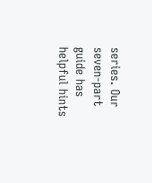series. Our seven-part guide has helpful hints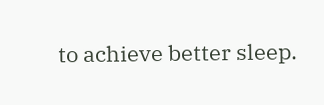to achieve better sleep.